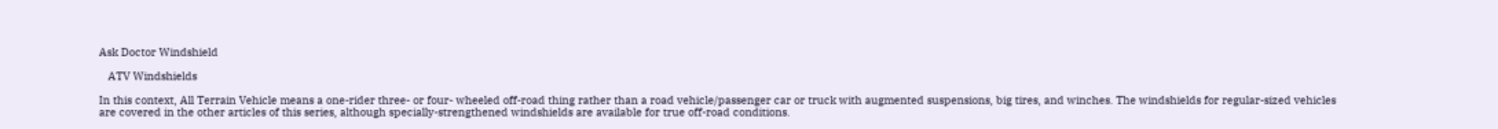Ask Doctor Windshield

   ATV Windshields

In this context, All Terrain Vehicle means a one-rider three- or four- wheeled off-road thing rather than a road vehicle/passenger car or truck with augmented suspensions, big tires, and winches. The windshields for regular-sized vehicles are covered in the other articles of this series, although specially-strengthened windshields are available for true off-road conditions.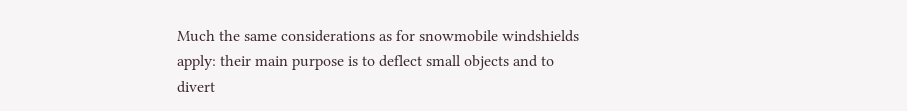Much the same considerations as for snowmobile windshields apply: their main purpose is to deflect small objects and to divert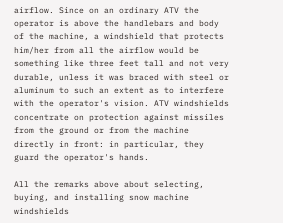airflow. Since on an ordinary ATV the operator is above the handlebars and body of the machine, a windshield that protects him/her from all the airflow would be something like three feet tall and not very durable, unless it was braced with steel or aluminum to such an extent as to interfere with the operator's vision. ATV windshields concentrate on protection against missiles from the ground or from the machine directly in front: in particular, they guard the operator's hands.

All the remarks above about selecting, buying, and installing snow machine windshields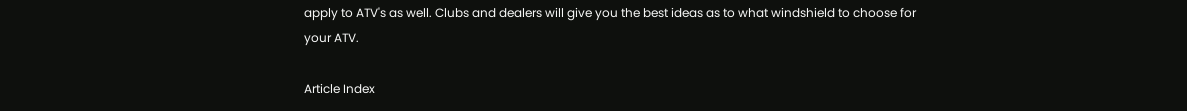apply to ATV's as well. Clubs and dealers will give you the best ideas as to what windshield to choose for your ATV.

Article Index